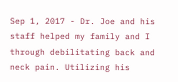Sep 1, 2017 - Dr. Joe and his staff helped my family and I through debilitating back and neck pain. Utilizing his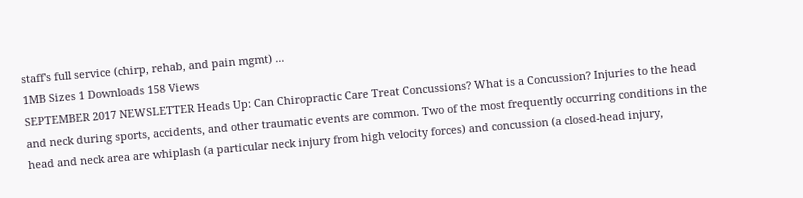staff's full service (chirp, rehab, and pain mgmt) ...
1MB Sizes 1 Downloads 158 Views
SEPTEMBER 2017 NEWSLETTER Heads Up: Can Chiropractic Care Treat Concussions? What is a Concussion? Injuries to the head and neck during sports, accidents, and other traumatic events are common. Two of the most frequently occurring conditions in the head and neck area are whiplash (a particular neck injury from high velocity forces) and concussion (a closed-head injury,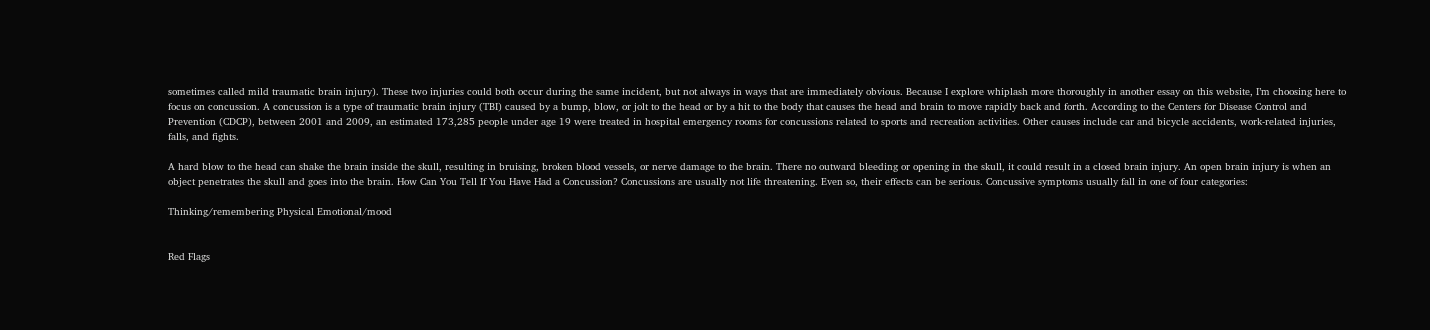sometimes called mild traumatic brain injury). These two injuries could both occur during the same incident, but not always in ways that are immediately obvious. Because I explore whiplash more thoroughly in another essay on this website, I’m choosing here to focus on concussion. A concussion is a type of traumatic brain injury (TBI) caused by a bump, blow, or jolt to the head or by a hit to the body that causes the head and brain to move rapidly back and forth. According to the Centers for Disease Control and Prevention (CDCP), between 2001 and 2009, an estimated 173,285 people under age 19 were treated in hospital emergency rooms for concussions related to sports and recreation activities. Other causes include car and bicycle accidents, work-related injuries, falls, and fights.

A hard blow to the head can shake the brain inside the skull, resulting in bruising, broken blood vessels, or nerve damage to the brain. There no outward bleeding or opening in the skull, it could result in a closed brain injury. An open brain injury is when an object penetrates the skull and goes into the brain. How Can You Tell If You Have Had a Concussion? Concussions are usually not life threatening. Even so, their effects can be serious. Concussive symptoms usually fall in one of four categories:

Thinking/remembering Physical Emotional/mood


Red Flags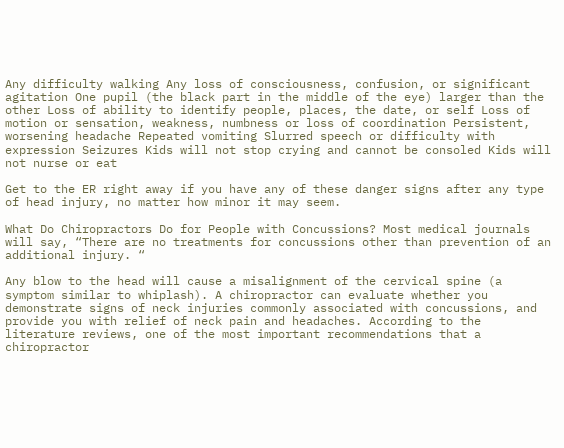Any difficulty walking Any loss of consciousness, confusion, or significant agitation One pupil (the black part in the middle of the eye) larger than the other Loss of ability to identify people, places, the date, or self Loss of motion or sensation, weakness, numbness or loss of coordination Persistent, worsening headache Repeated vomiting Slurred speech or difficulty with expression Seizures Kids will not stop crying and cannot be consoled Kids will not nurse or eat

Get to the ER right away if you have any of these danger signs after any type of head injury, no matter how minor it may seem.

What Do Chiropractors Do for People with Concussions? Most medical journals will say, “There are no treatments for concussions other than prevention of an additional injury. “

Any blow to the head will cause a misalignment of the cervical spine (a symptom similar to whiplash). A chiropractor can evaluate whether you demonstrate signs of neck injuries commonly associated with concussions, and provide you with relief of neck pain and headaches. According to the literature reviews, one of the most important recommendations that a chiropractor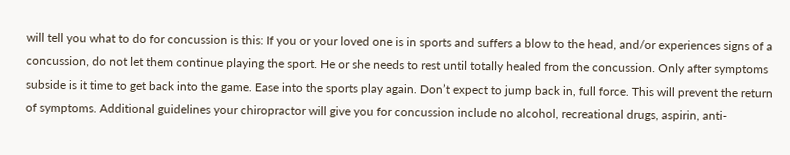will tell you what to do for concussion is this: If you or your loved one is in sports and suffers a blow to the head, and/or experiences signs of a concussion, do not let them continue playing the sport. He or she needs to rest until totally healed from the concussion. Only after symptoms subside is it time to get back into the game. Ease into the sports play again. Don’t expect to jump back in, full force. This will prevent the return of symptoms. Additional guidelines your chiropractor will give you for concussion include no alcohol, recreational drugs, aspirin, anti-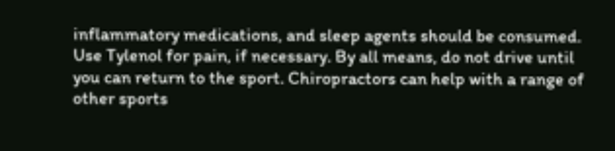inflammatory medications, and sleep agents should be consumed. Use Tylenol for pain, if necessary. By all means, do not drive until you can return to the sport. Chiropractors can help with a range of other sports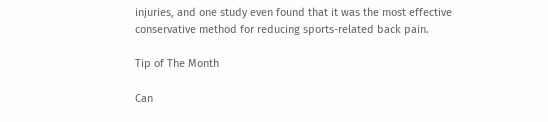injuries, and one study even found that it was the most effective conservative method for reducing sports-related back pain.

Tip of The Month

Can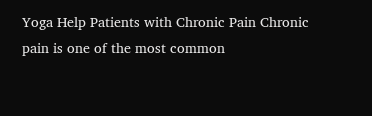Yoga Help Patients with Chronic Pain Chronic pain is one of the most common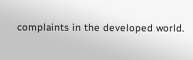complaints in the developed world.